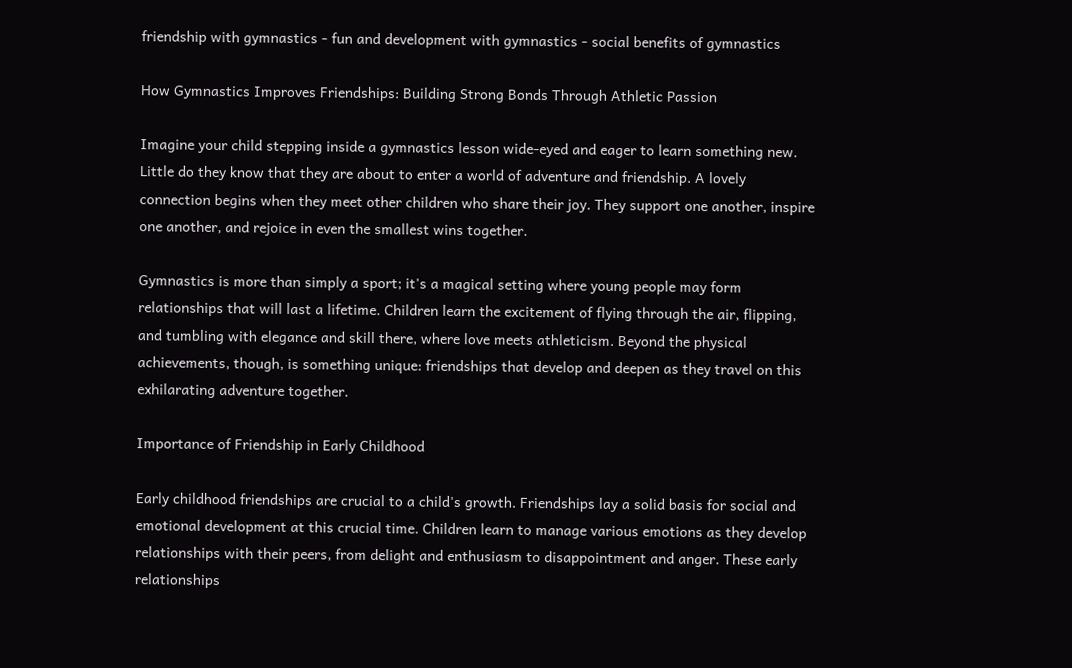friendship with gymnastics - fun and development with gymnastics - social benefits of gymnastics

How Gymnastics Improves Friendships: Building Strong Bonds Through Athletic Passion

Imagine your child stepping inside a gymnastics lesson wide-eyed and eager to learn something new. Little do they know that they are about to enter a world of adventure and friendship. A lovely connection begins when they meet other children who share their joy. They support one another, inspire one another, and rejoice in even the smallest wins together.

Gymnastics is more than simply a sport; it's a magical setting where young people may form relationships that will last a lifetime. Children learn the excitement of flying through the air, flipping, and tumbling with elegance and skill there, where love meets athleticism. Beyond the physical achievements, though, is something unique: friendships that develop and deepen as they travel on this exhilarating adventure together.

Importance of Friendship in Early Childhood

Early childhood friendships are crucial to a child's growth. Friendships lay a solid basis for social and emotional development at this crucial time. Children learn to manage various emotions as they develop relationships with their peers, from delight and enthusiasm to disappointment and anger. These early relationships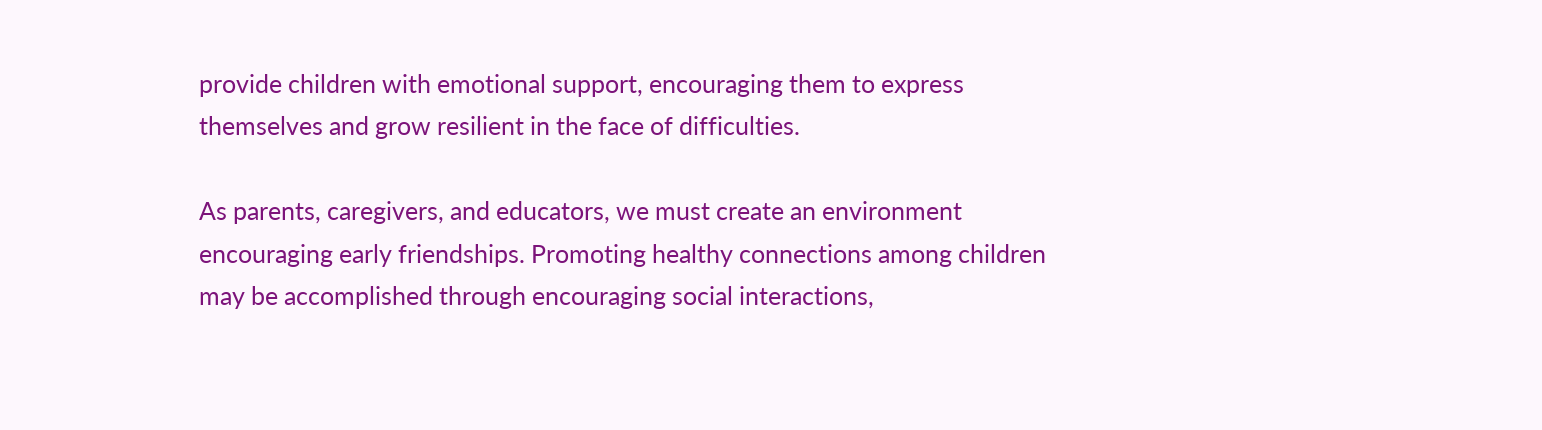provide children with emotional support, encouraging them to express themselves and grow resilient in the face of difficulties.

As parents, caregivers, and educators, we must create an environment encouraging early friendships. Promoting healthy connections among children may be accomplished through encouraging social interactions,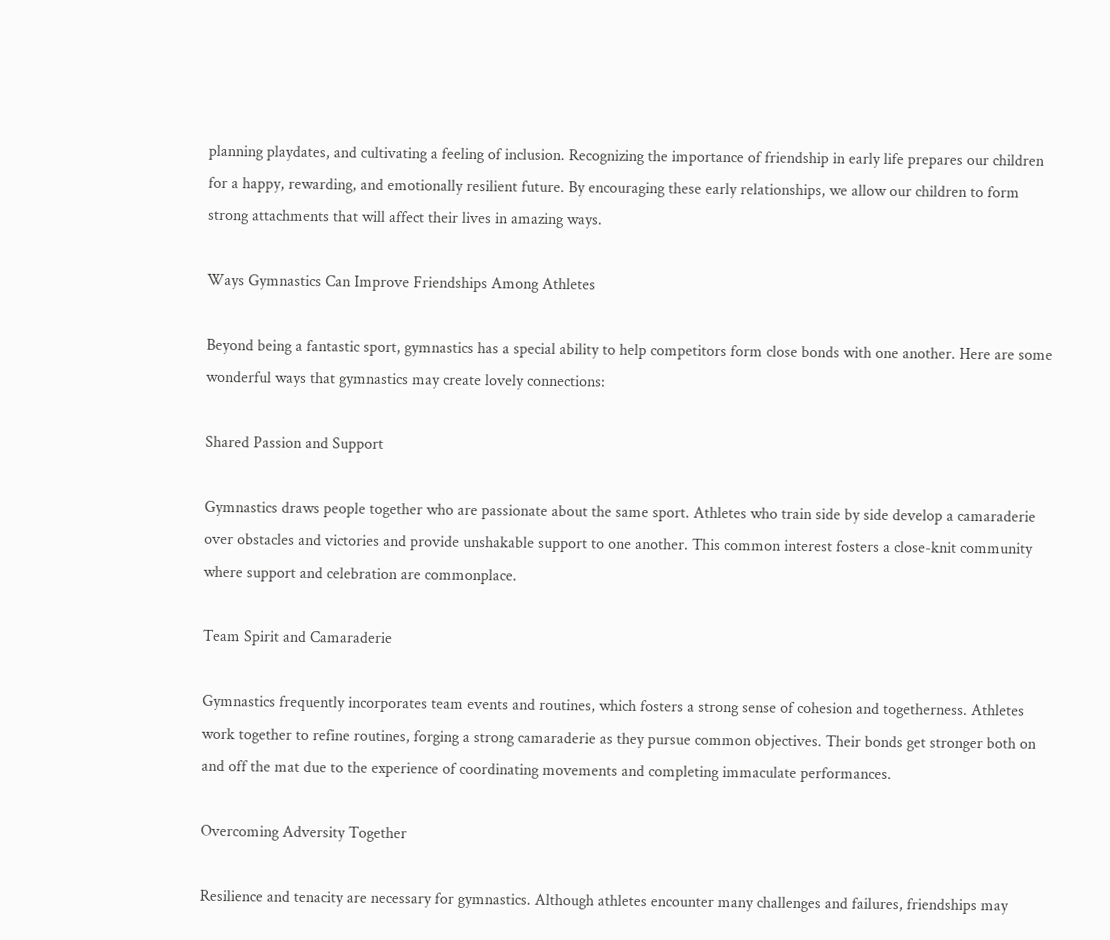planning playdates, and cultivating a feeling of inclusion. Recognizing the importance of friendship in early life prepares our children for a happy, rewarding, and emotionally resilient future. By encouraging these early relationships, we allow our children to form strong attachments that will affect their lives in amazing ways.

Ways Gymnastics Can Improve Friendships Among Athletes

Beyond being a fantastic sport, gymnastics has a special ability to help competitors form close bonds with one another. Here are some wonderful ways that gymnastics may create lovely connections:

Shared Passion and Support

Gymnastics draws people together who are passionate about the same sport. Athletes who train side by side develop a camaraderie over obstacles and victories and provide unshakable support to one another. This common interest fosters a close-knit community where support and celebration are commonplace.

Team Spirit and Camaraderie

Gymnastics frequently incorporates team events and routines, which fosters a strong sense of cohesion and togetherness. Athletes work together to refine routines, forging a strong camaraderie as they pursue common objectives. Their bonds get stronger both on and off the mat due to the experience of coordinating movements and completing immaculate performances.

Overcoming Adversity Together

Resilience and tenacity are necessary for gymnastics. Although athletes encounter many challenges and failures, friendships may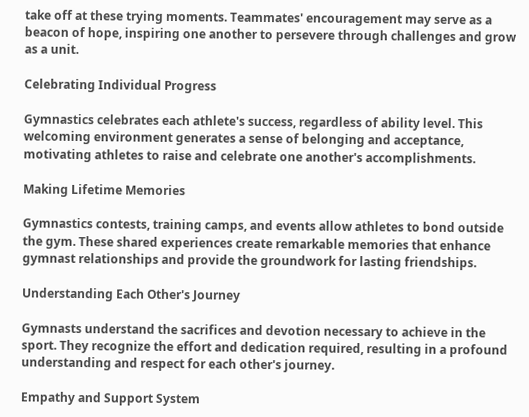take off at these trying moments. Teammates' encouragement may serve as a beacon of hope, inspiring one another to persevere through challenges and grow as a unit.

Celebrating Individual Progress

Gymnastics celebrates each athlete's success, regardless of ability level. This welcoming environment generates a sense of belonging and acceptance, motivating athletes to raise and celebrate one another's accomplishments.

Making Lifetime Memories

Gymnastics contests, training camps, and events allow athletes to bond outside the gym. These shared experiences create remarkable memories that enhance gymnast relationships and provide the groundwork for lasting friendships.

Understanding Each Other's Journey

Gymnasts understand the sacrifices and devotion necessary to achieve in the sport. They recognize the effort and dedication required, resulting in a profound understanding and respect for each other's journey.

Empathy and Support System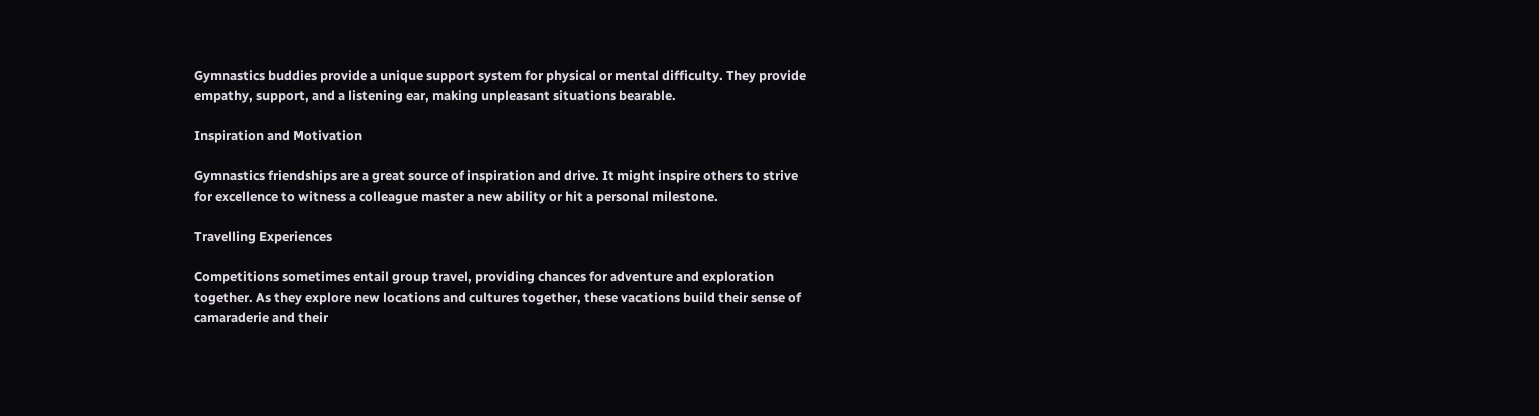Gymnastics buddies provide a unique support system for physical or mental difficulty. They provide empathy, support, and a listening ear, making unpleasant situations bearable.

Inspiration and Motivation

Gymnastics friendships are a great source of inspiration and drive. It might inspire others to strive for excellence to witness a colleague master a new ability or hit a personal milestone.

Travelling Experiences

Competitions sometimes entail group travel, providing chances for adventure and exploration together. As they explore new locations and cultures together, these vacations build their sense of camaraderie and their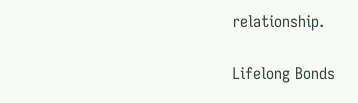relationship.

Lifelong Bonds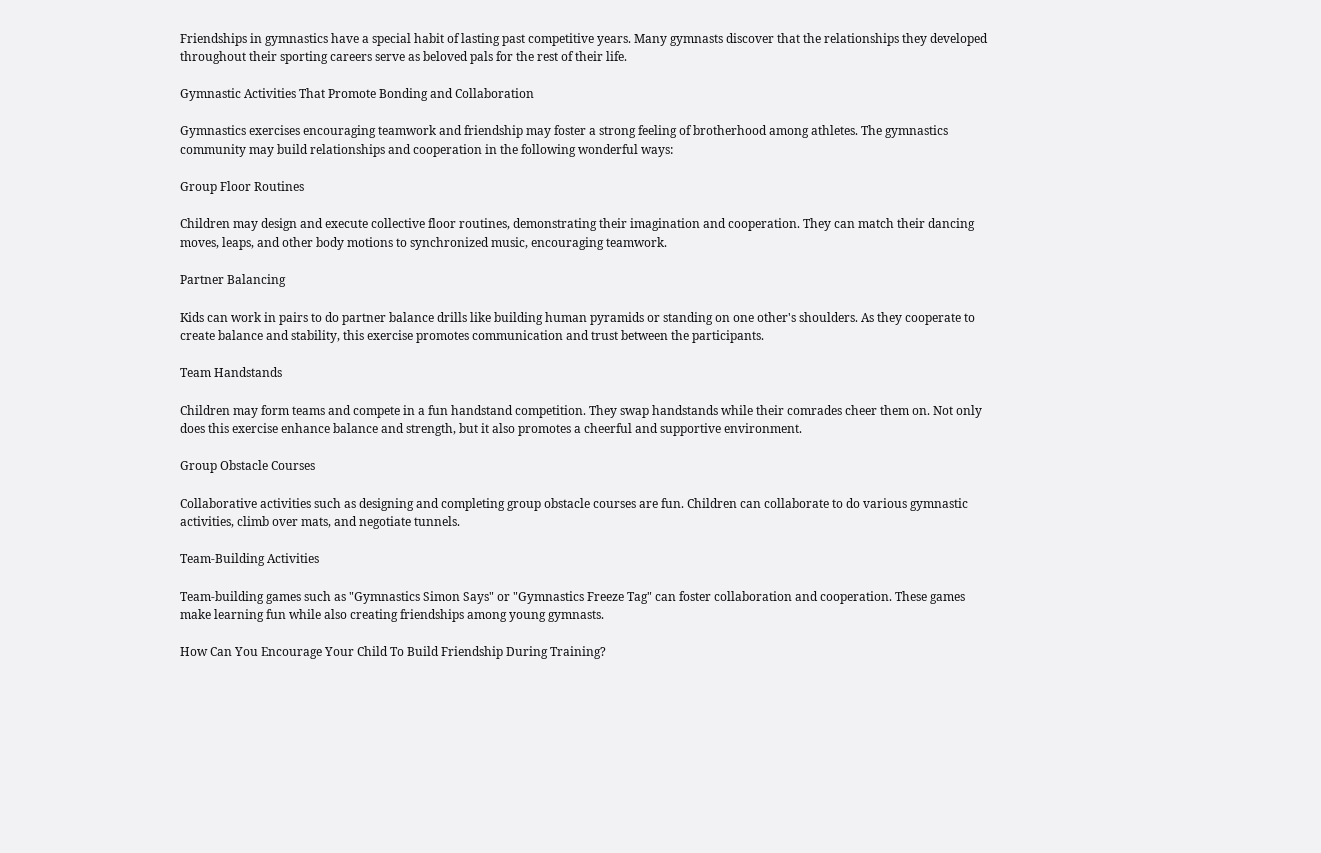Friendships in gymnastics have a special habit of lasting past competitive years. Many gymnasts discover that the relationships they developed throughout their sporting careers serve as beloved pals for the rest of their life.

Gymnastic Activities That Promote Bonding and Collaboration

Gymnastics exercises encouraging teamwork and friendship may foster a strong feeling of brotherhood among athletes. The gymnastics community may build relationships and cooperation in the following wonderful ways:

Group Floor Routines

Children may design and execute collective floor routines, demonstrating their imagination and cooperation. They can match their dancing moves, leaps, and other body motions to synchronized music, encouraging teamwork.

Partner Balancing

Kids can work in pairs to do partner balance drills like building human pyramids or standing on one other's shoulders. As they cooperate to create balance and stability, this exercise promotes communication and trust between the participants.

Team Handstands

Children may form teams and compete in a fun handstand competition. They swap handstands while their comrades cheer them on. Not only does this exercise enhance balance and strength, but it also promotes a cheerful and supportive environment.

Group Obstacle Courses

Collaborative activities such as designing and completing group obstacle courses are fun. Children can collaborate to do various gymnastic activities, climb over mats, and negotiate tunnels.

Team-Building Activities

Team-building games such as "Gymnastics Simon Says" or "Gymnastics Freeze Tag" can foster collaboration and cooperation. These games make learning fun while also creating friendships among young gymnasts.

How Can You Encourage Your Child To Build Friendship During Training?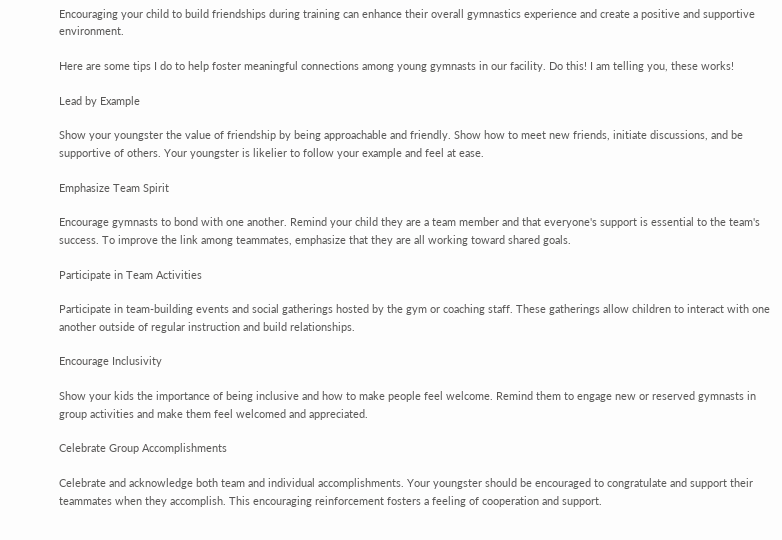Encouraging your child to build friendships during training can enhance their overall gymnastics experience and create a positive and supportive environment.

Here are some tips I do to help foster meaningful connections among young gymnasts in our facility. Do this! I am telling you, these works!

Lead by Example

Show your youngster the value of friendship by being approachable and friendly. Show how to meet new friends, initiate discussions, and be supportive of others. Your youngster is likelier to follow your example and feel at ease.

Emphasize Team Spirit

Encourage gymnasts to bond with one another. Remind your child they are a team member and that everyone's support is essential to the team's success. To improve the link among teammates, emphasize that they are all working toward shared goals.

Participate in Team Activities

Participate in team-building events and social gatherings hosted by the gym or coaching staff. These gatherings allow children to interact with one another outside of regular instruction and build relationships.

Encourage Inclusivity

Show your kids the importance of being inclusive and how to make people feel welcome. Remind them to engage new or reserved gymnasts in group activities and make them feel welcomed and appreciated.

Celebrate Group Accomplishments

Celebrate and acknowledge both team and individual accomplishments. Your youngster should be encouraged to congratulate and support their teammates when they accomplish. This encouraging reinforcement fosters a feeling of cooperation and support.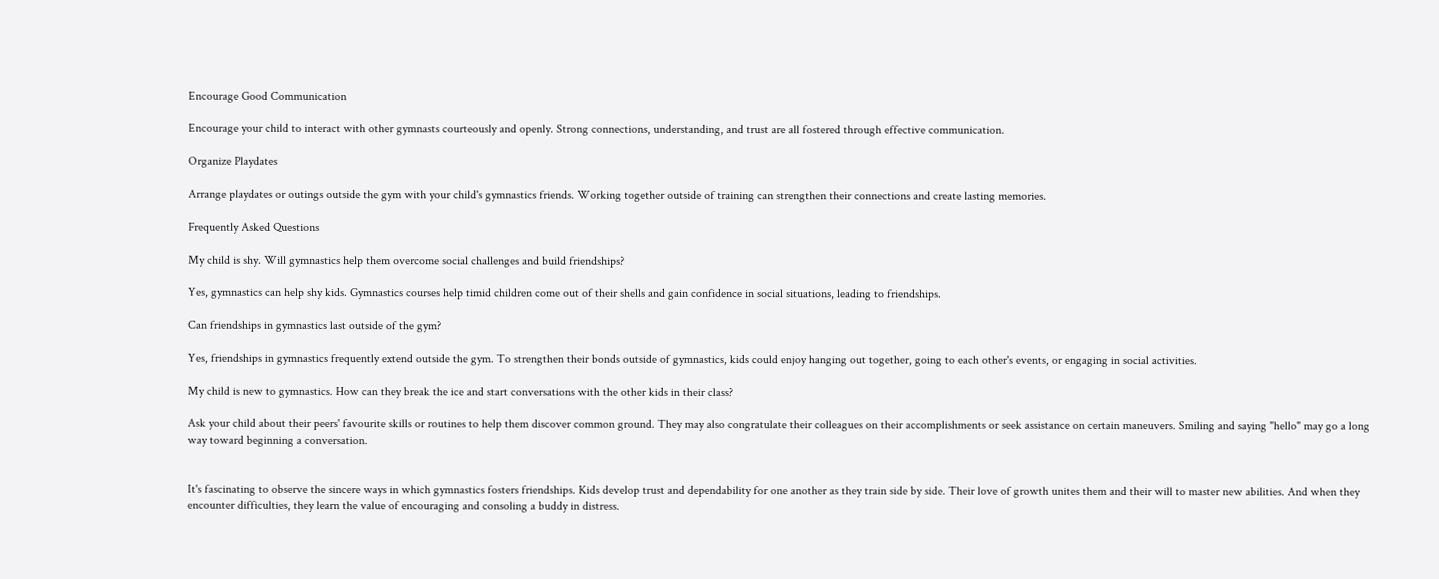Encourage Good Communication

Encourage your child to interact with other gymnasts courteously and openly. Strong connections, understanding, and trust are all fostered through effective communication.

Organize Playdates

Arrange playdates or outings outside the gym with your child's gymnastics friends. Working together outside of training can strengthen their connections and create lasting memories.

Frequently Asked Questions

My child is shy. Will gymnastics help them overcome social challenges and build friendships?

Yes, gymnastics can help shy kids. Gymnastics courses help timid children come out of their shells and gain confidence in social situations, leading to friendships.

Can friendships in gymnastics last outside of the gym?

Yes, friendships in gymnastics frequently extend outside the gym. To strengthen their bonds outside of gymnastics, kids could enjoy hanging out together, going to each other's events, or engaging in social activities.

My child is new to gymnastics. How can they break the ice and start conversations with the other kids in their class?

Ask your child about their peers' favourite skills or routines to help them discover common ground. They may also congratulate their colleagues on their accomplishments or seek assistance on certain maneuvers. Smiling and saying "hello" may go a long way toward beginning a conversation.


It's fascinating to observe the sincere ways in which gymnastics fosters friendships. Kids develop trust and dependability for one another as they train side by side. Their love of growth unites them and their will to master new abilities. And when they encounter difficulties, they learn the value of encouraging and consoling a buddy in distress.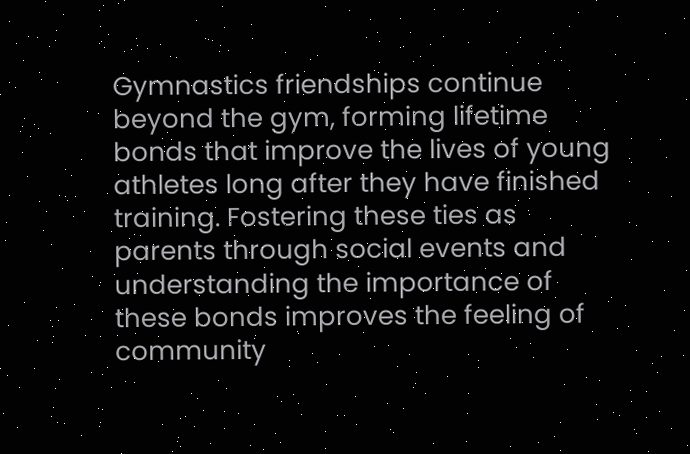Gymnastics friendships continue beyond the gym, forming lifetime bonds that improve the lives of young athletes long after they have finished training. Fostering these ties as parents through social events and understanding the importance of these bonds improves the feeling of community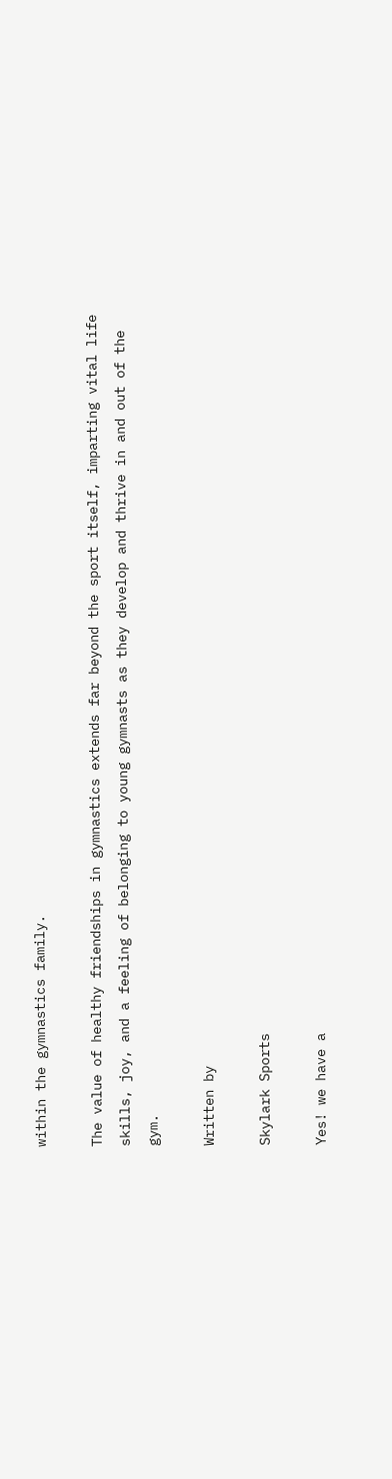within the gymnastics family.

The value of healthy friendships in gymnastics extends far beyond the sport itself, imparting vital life skills, joy, and a feeling of belonging to young gymnasts as they develop and thrive in and out of the gym.

Written by

Skylark Sports

Yes! we have a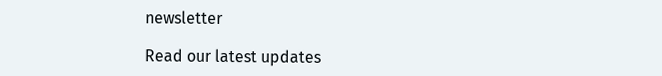newsletter

Read our latest updates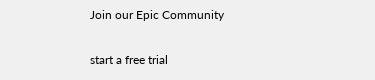Join our Epic Community

start a free trial